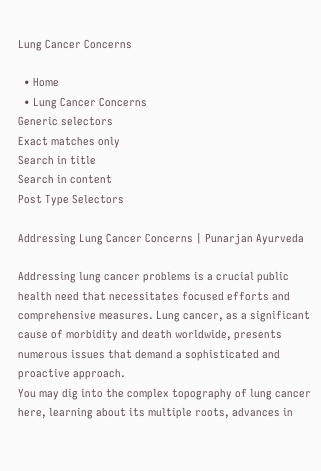Lung Cancer Concerns

  • Home
  • Lung Cancer Concerns
Generic selectors
Exact matches only
Search in title
Search in content
Post Type Selectors

Addressing Lung Cancer Concerns | Punarjan Ayurveda

Addressing lung cancer problems is a crucial public health need that necessitates focused efforts and comprehensive measures. Lung cancer, as a significant cause of morbidity and death worldwide, presents numerous issues that demand a sophisticated and proactive approach.
You may dig into the complex topography of lung cancer here, learning about its multiple roots, advances in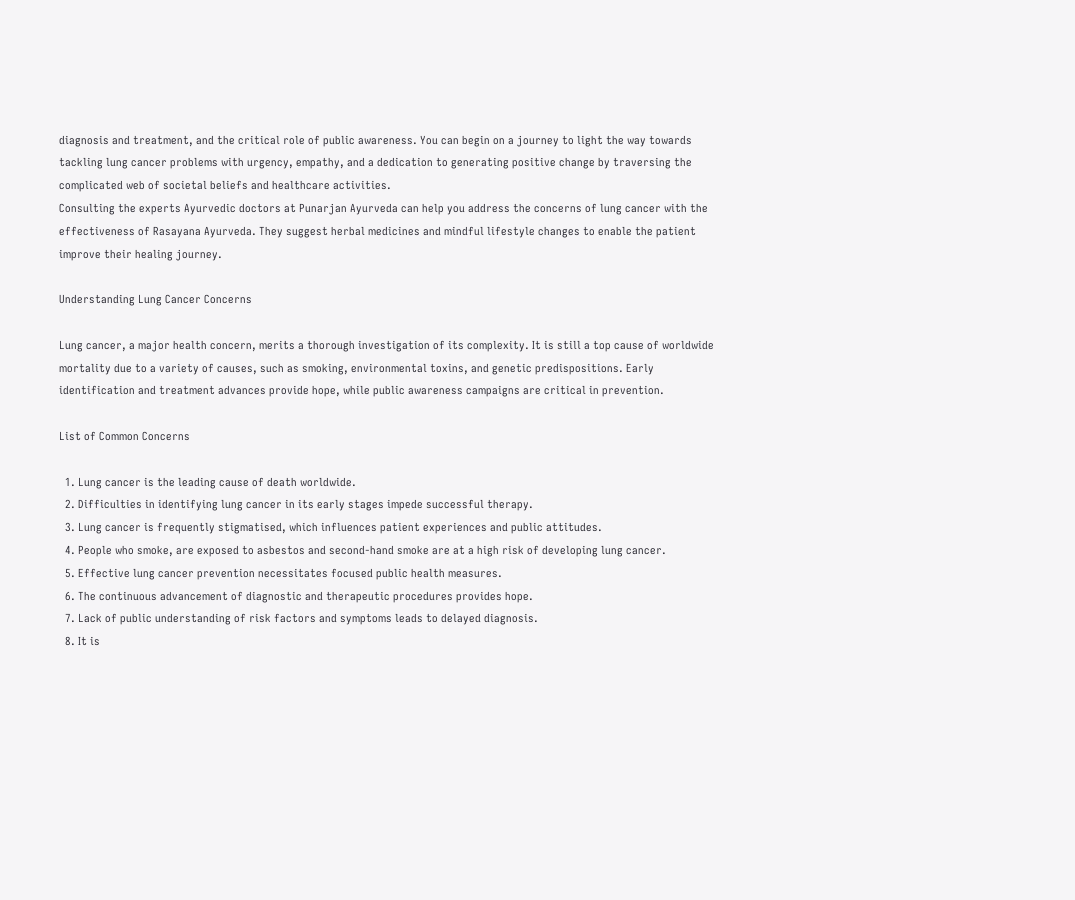diagnosis and treatment, and the critical role of public awareness. You can begin on a journey to light the way towards tackling lung cancer problems with urgency, empathy, and a dedication to generating positive change by traversing the complicated web of societal beliefs and healthcare activities.
Consulting the experts Ayurvedic doctors at Punarjan Ayurveda can help you address the concerns of lung cancer with the effectiveness of Rasayana Ayurveda. They suggest herbal medicines and mindful lifestyle changes to enable the patient improve their healing journey.

Understanding Lung Cancer Concerns

Lung cancer, a major health concern, merits a thorough investigation of its complexity. It is still a top cause of worldwide mortality due to a variety of causes, such as smoking, environmental toxins, and genetic predispositions. Early identification and treatment advances provide hope, while public awareness campaigns are critical in prevention.

List of Common Concerns

  1. Lung cancer is the leading cause of death worldwide.
  2. Difficulties in identifying lung cancer in its early stages impede successful therapy.
  3. Lung cancer is frequently stigmatised, which influences patient experiences and public attitudes.
  4. People who smoke, are exposed to asbestos and second-hand smoke are at a high risk of developing lung cancer.
  5. Effective lung cancer prevention necessitates focused public health measures.
  6. The continuous advancement of diagnostic and therapeutic procedures provides hope.
  7. Lack of public understanding of risk factors and symptoms leads to delayed diagnosis.
  8. It is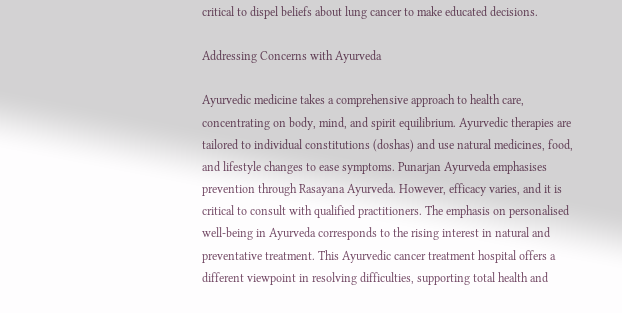critical to dispel beliefs about lung cancer to make educated decisions.

Addressing Concerns with Ayurveda

Ayurvedic medicine takes a comprehensive approach to health care, concentrating on body, mind, and spirit equilibrium. Ayurvedic therapies are tailored to individual constitutions (doshas) and use natural medicines, food, and lifestyle changes to ease symptoms. Punarjan Ayurveda emphasises prevention through Rasayana Ayurveda. However, efficacy varies, and it is critical to consult with qualified practitioners. The emphasis on personalised well-being in Ayurveda corresponds to the rising interest in natural and preventative treatment. This Ayurvedic cancer treatment hospital offers a different viewpoint in resolving difficulties, supporting total health and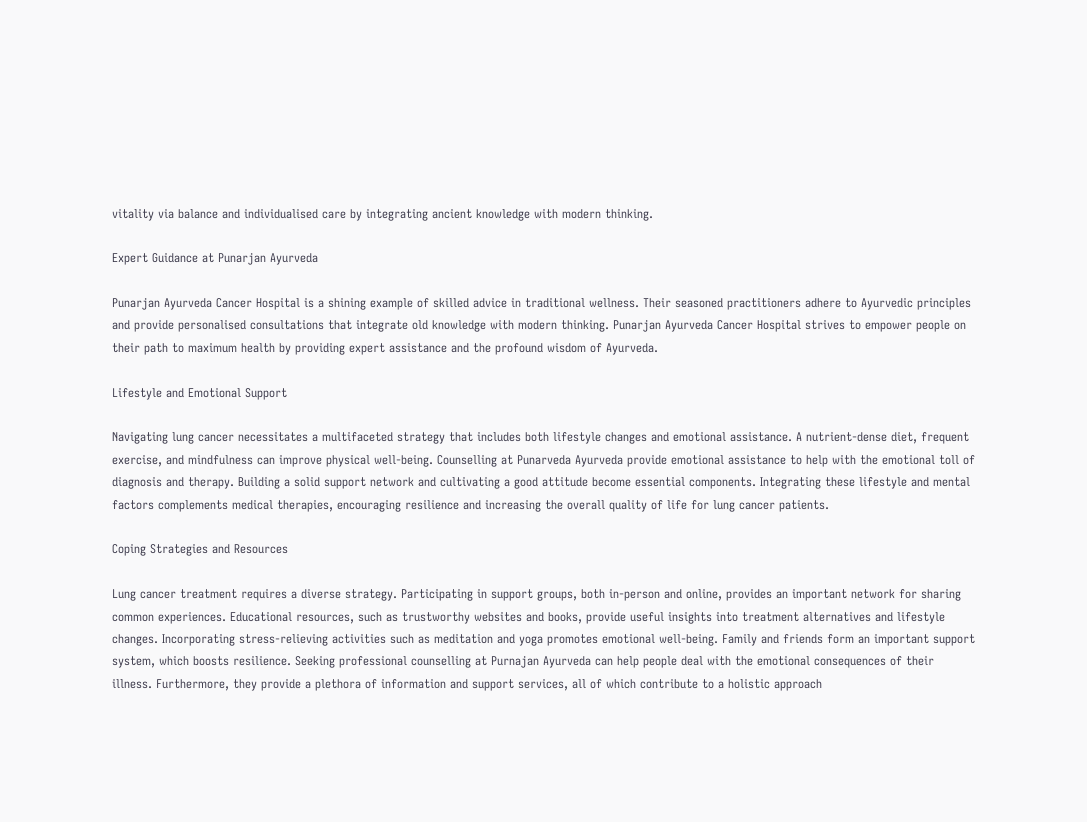vitality via balance and individualised care by integrating ancient knowledge with modern thinking.

Expert Guidance at Punarjan Ayurveda

Punarjan Ayurveda Cancer Hospital is a shining example of skilled advice in traditional wellness. Their seasoned practitioners adhere to Ayurvedic principles and provide personalised consultations that integrate old knowledge with modern thinking. Punarjan Ayurveda Cancer Hospital strives to empower people on their path to maximum health by providing expert assistance and the profound wisdom of Ayurveda.

Lifestyle and Emotional Support

Navigating lung cancer necessitates a multifaceted strategy that includes both lifestyle changes and emotional assistance. A nutrient-dense diet, frequent exercise, and mindfulness can improve physical well-being. Counselling at Punarveda Ayurveda provide emotional assistance to help with the emotional toll of diagnosis and therapy. Building a solid support network and cultivating a good attitude become essential components. Integrating these lifestyle and mental factors complements medical therapies, encouraging resilience and increasing the overall quality of life for lung cancer patients.

Coping Strategies and Resources

Lung cancer treatment requires a diverse strategy. Participating in support groups, both in-person and online, provides an important network for sharing common experiences. Educational resources, such as trustworthy websites and books, provide useful insights into treatment alternatives and lifestyle changes. Incorporating stress-relieving activities such as meditation and yoga promotes emotional well-being. Family and friends form an important support system, which boosts resilience. Seeking professional counselling at Purnajan Ayurveda can help people deal with the emotional consequences of their illness. Furthermore, they provide a plethora of information and support services, all of which contribute to a holistic approach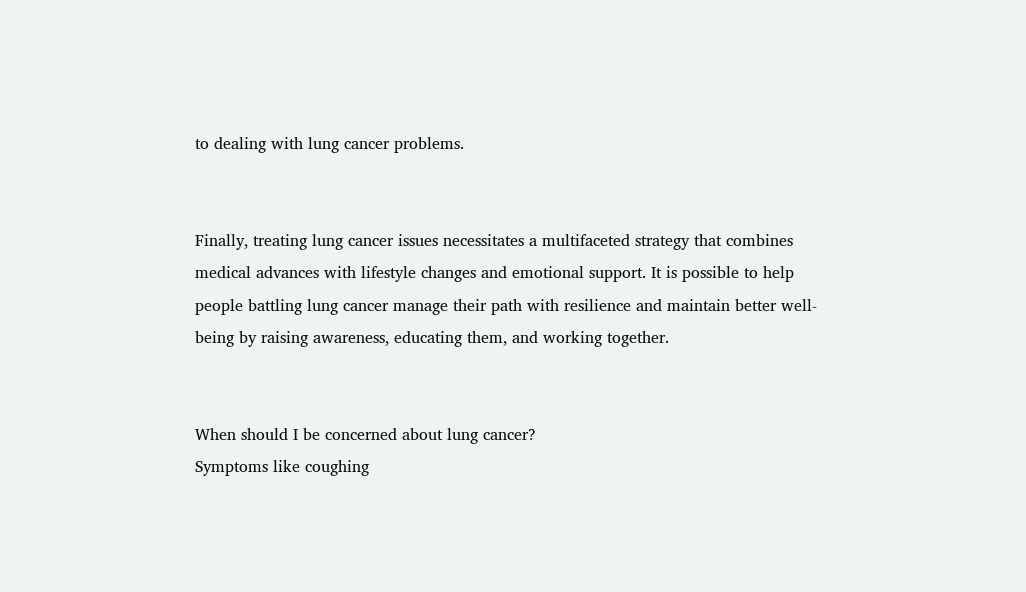to dealing with lung cancer problems.


Finally, treating lung cancer issues necessitates a multifaceted strategy that combines medical advances with lifestyle changes and emotional support. It is possible to help people battling lung cancer manage their path with resilience and maintain better well-being by raising awareness, educating them, and working together.


When should I be concerned about lung cancer?
Symptoms like coughing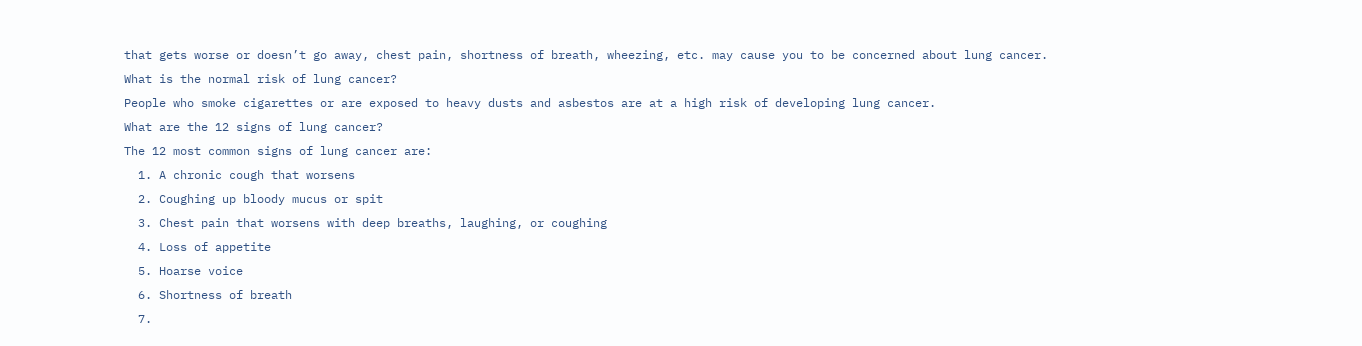that gets worse or doesn’t go away, chest pain, shortness of breath, wheezing, etc. may cause you to be concerned about lung cancer.
What is the normal risk of lung cancer?
People who smoke cigarettes or are exposed to heavy dusts and asbestos are at a high risk of developing lung cancer.
What are the 12 signs of lung cancer?
The 12 most common signs of lung cancer are:
  1. A chronic cough that worsens
  2. Coughing up bloody mucus or spit
  3. Chest pain that worsens with deep breaths, laughing, or coughing
  4. Loss of appetite
  5. Hoarse voice
  6. Shortness of breath
  7.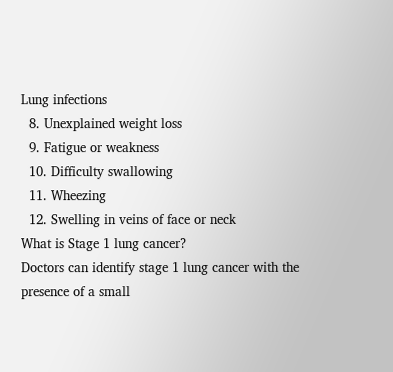Lung infections
  8. Unexplained weight loss
  9. Fatigue or weakness
  10. Difficulty swallowing
  11. Wheezing
  12. Swelling in veins of face or neck
What is Stage 1 lung cancer?
Doctors can identify stage 1 lung cancer with the presence of a small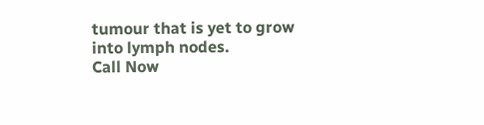tumour that is yet to grow into lymph nodes.
Call Now